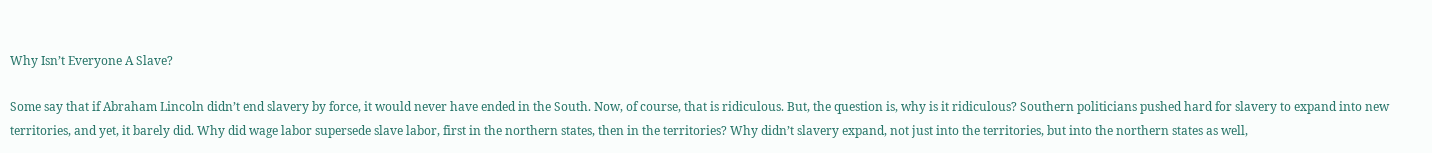Why Isn’t Everyone A Slave?

Some say that if Abraham Lincoln didn’t end slavery by force, it would never have ended in the South. Now, of course, that is ridiculous. But, the question is, why is it ridiculous? Southern politicians pushed hard for slavery to expand into new territories, and yet, it barely did. Why did wage labor supersede slave labor, first in the northern states, then in the territories? Why didn’t slavery expand, not just into the territories, but into the northern states as well,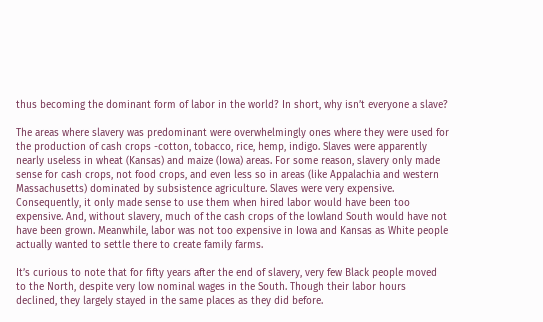thus becoming the dominant form of labor in the world? In short, why isn’t everyone a slave?

The areas where slavery was predominant were overwhelmingly ones where they were used for the production of cash crops -cotton, tobacco, rice, hemp, indigo. Slaves were apparently nearly useless in wheat (Kansas) and maize (Iowa) areas. For some reason, slavery only made sense for cash crops, not food crops, and even less so in areas (like Appalachia and western Massachusetts) dominated by subsistence agriculture. Slaves were very expensive. Consequently, it only made sense to use them when hired labor would have been too expensive. And, without slavery, much of the cash crops of the lowland South would have not have been grown. Meanwhile, labor was not too expensive in Iowa and Kansas as White people actually wanted to settle there to create family farms.

It’s curious to note that for fifty years after the end of slavery, very few Black people moved to the North, despite very low nominal wages in the South. Though their labor hours declined, they largely stayed in the same places as they did before.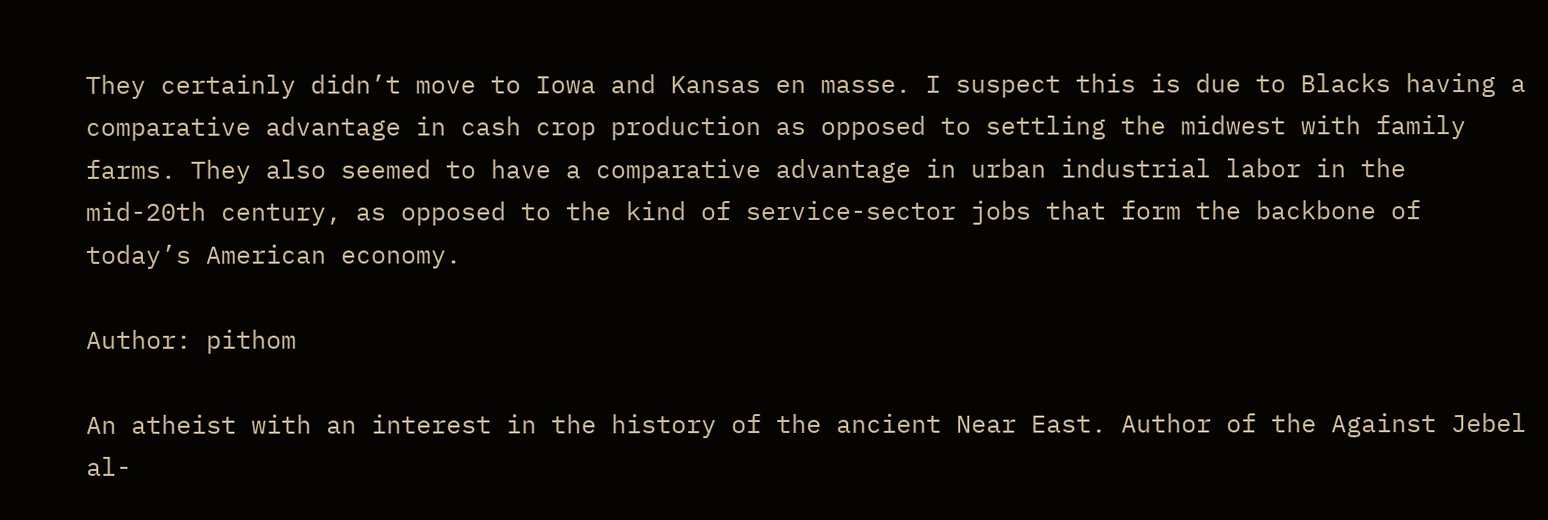They certainly didn’t move to Iowa and Kansas en masse. I suspect this is due to Blacks having a comparative advantage in cash crop production as opposed to settling the midwest with family farms. They also seemed to have a comparative advantage in urban industrial labor in the mid-20th century, as opposed to the kind of service-sector jobs that form the backbone of today’s American economy.

Author: pithom

An atheist with an interest in the history of the ancient Near East. Author of the Against Jebel al-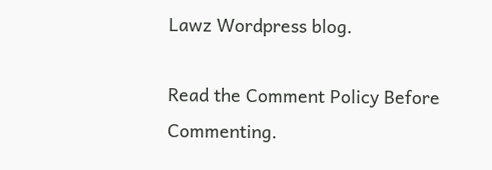Lawz Wordpress blog.

Read the Comment Policy Before Commenting.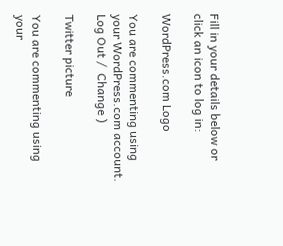Fill in your details below or click an icon to log in:

WordPress.com Logo

You are commenting using your WordPress.com account. Log Out /  Change )

Twitter picture

You are commenting using your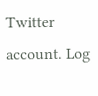Twitter account. Log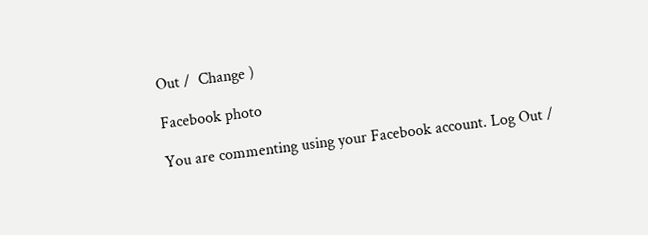Out /  Change )

Facebook photo

You are commenting using your Facebook account. Log Out /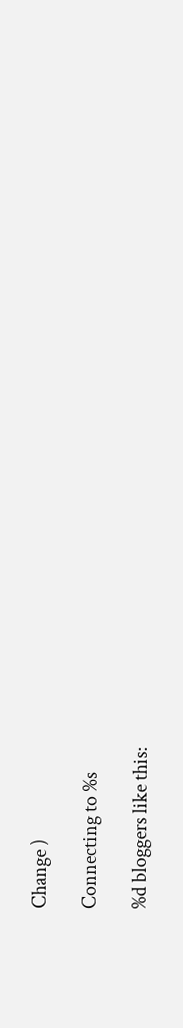Change )

Connecting to %s

%d bloggers like this: